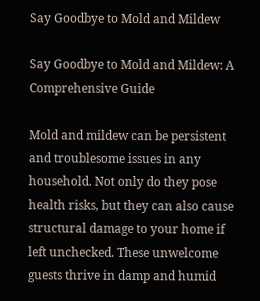Say Goodbye to Mold and Mildew

Say Goodbye to Mold and Mildew: A Comprehensive Guide

Mold and mildew can be persistent and troublesome issues in any household. Not only do they pose health risks, but they can also cause structural damage to your home if left unchecked. These unwelcome guests thrive in damp and humid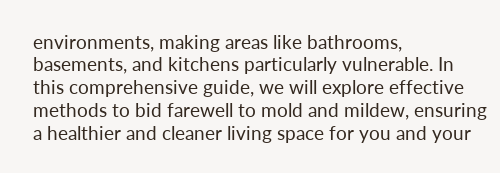environments, making areas like bathrooms, basements, and kitchens particularly vulnerable. In this comprehensive guide, we will explore effective methods to bid farewell to mold and mildew, ensuring a healthier and cleaner living space for you and your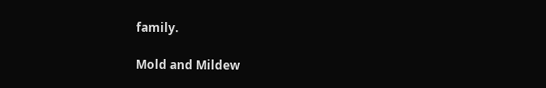family.

Mold and Mildew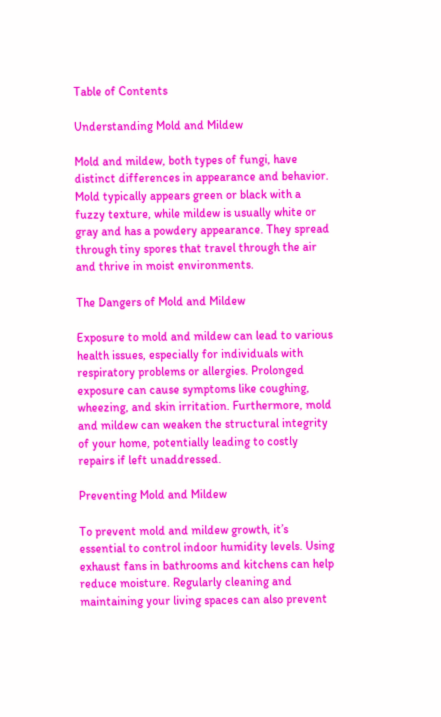Table of Contents

Understanding Mold and Mildew

Mold and mildew, both types of fungi, have distinct differences in appearance and behavior. Mold typically appears green or black with a fuzzy texture, while mildew is usually white or gray and has a powdery appearance. They spread through tiny spores that travel through the air and thrive in moist environments.

The Dangers of Mold and Mildew

Exposure to mold and mildew can lead to various health issues, especially for individuals with respiratory problems or allergies. Prolonged exposure can cause symptoms like coughing, wheezing, and skin irritation. Furthermore, mold and mildew can weaken the structural integrity of your home, potentially leading to costly repairs if left unaddressed.

Preventing Mold and Mildew

To prevent mold and mildew growth, it’s essential to control indoor humidity levels. Using exhaust fans in bathrooms and kitchens can help reduce moisture. Regularly cleaning and maintaining your living spaces can also prevent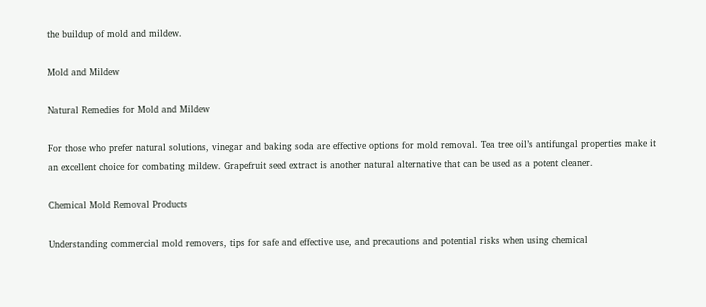the buildup of mold and mildew.

Mold and Mildew

Natural Remedies for Mold and Mildew

For those who prefer natural solutions, vinegar and baking soda are effective options for mold removal. Tea tree oil’s antifungal properties make it an excellent choice for combating mildew. Grapefruit seed extract is another natural alternative that can be used as a potent cleaner.

Chemical Mold Removal Products

Understanding commercial mold removers, tips for safe and effective use, and precautions and potential risks when using chemical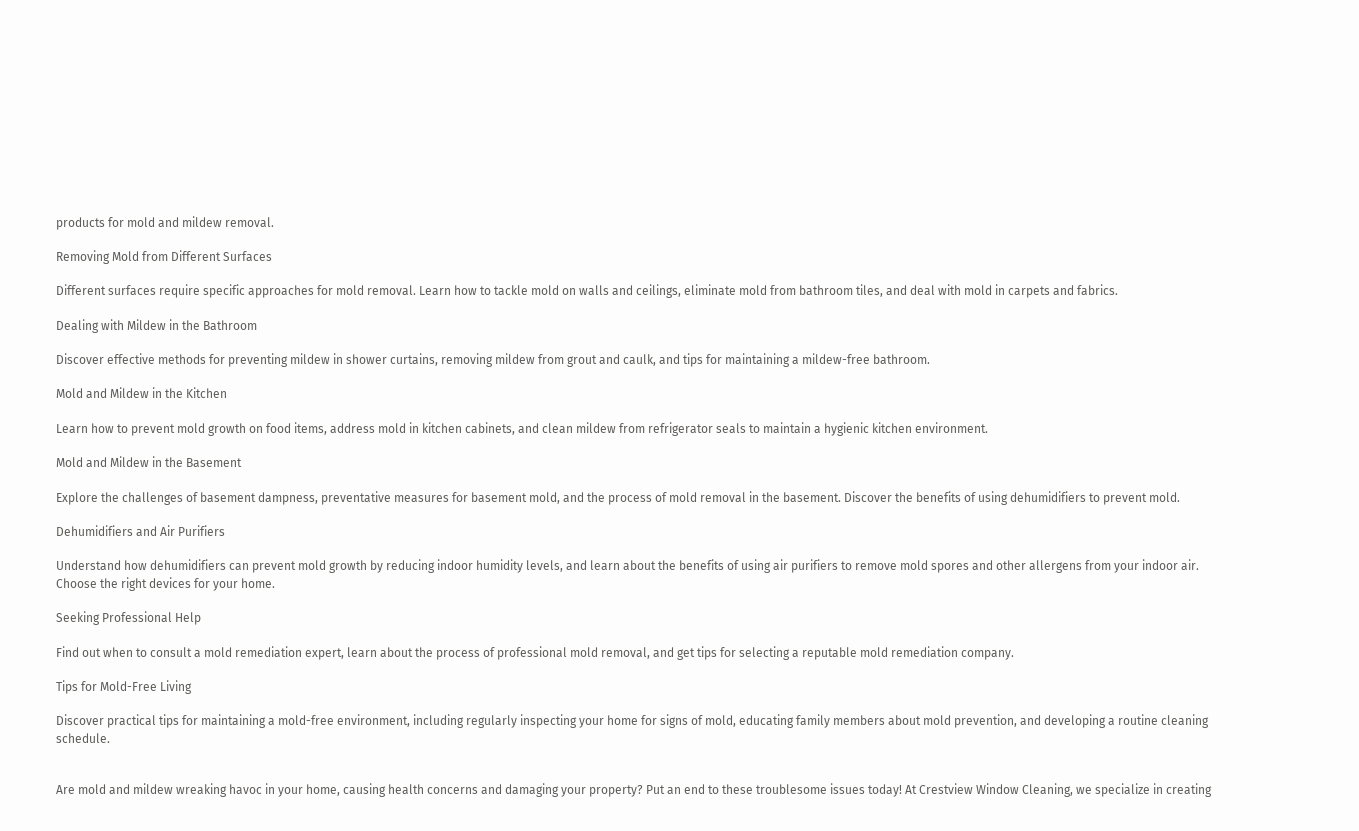products for mold and mildew removal.

Removing Mold from Different Surfaces

Different surfaces require specific approaches for mold removal. Learn how to tackle mold on walls and ceilings, eliminate mold from bathroom tiles, and deal with mold in carpets and fabrics.

Dealing with Mildew in the Bathroom

Discover effective methods for preventing mildew in shower curtains, removing mildew from grout and caulk, and tips for maintaining a mildew-free bathroom.

Mold and Mildew in the Kitchen

Learn how to prevent mold growth on food items, address mold in kitchen cabinets, and clean mildew from refrigerator seals to maintain a hygienic kitchen environment.

Mold and Mildew in the Basement

Explore the challenges of basement dampness, preventative measures for basement mold, and the process of mold removal in the basement. Discover the benefits of using dehumidifiers to prevent mold.

Dehumidifiers and Air Purifiers

Understand how dehumidifiers can prevent mold growth by reducing indoor humidity levels, and learn about the benefits of using air purifiers to remove mold spores and other allergens from your indoor air. Choose the right devices for your home.

Seeking Professional Help

Find out when to consult a mold remediation expert, learn about the process of professional mold removal, and get tips for selecting a reputable mold remediation company.

Tips for Mold-Free Living

Discover practical tips for maintaining a mold-free environment, including regularly inspecting your home for signs of mold, educating family members about mold prevention, and developing a routine cleaning schedule.


Are mold and mildew wreaking havoc in your home, causing health concerns and damaging your property? Put an end to these troublesome issues today! At Crestview Window Cleaning, we specialize in creating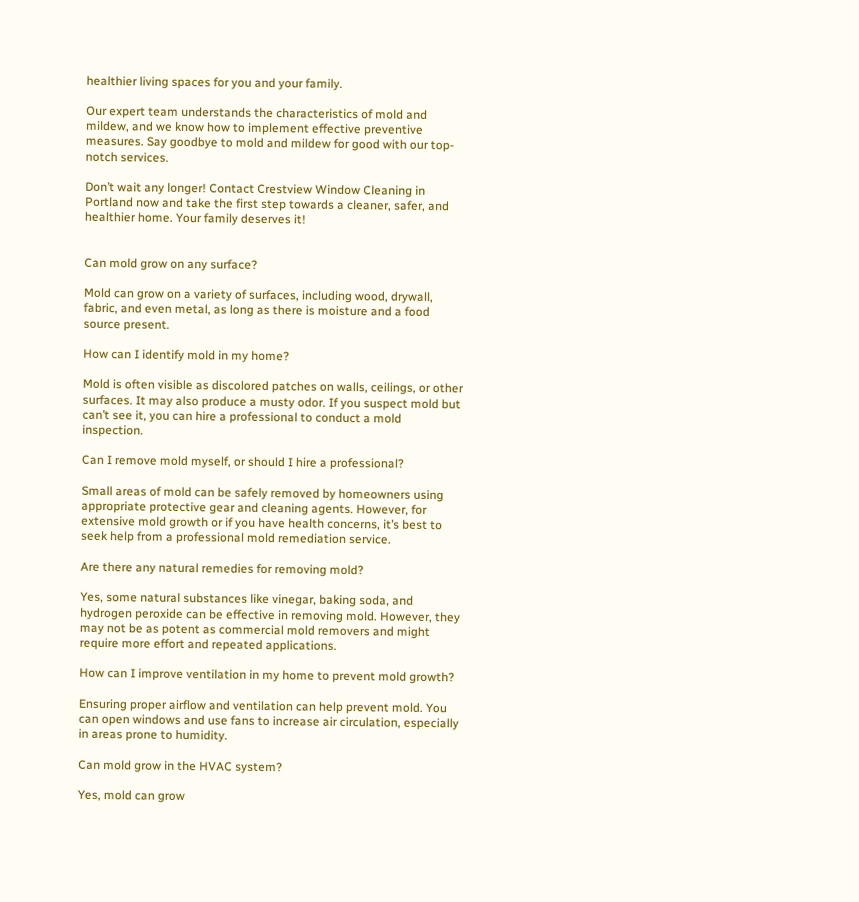healthier living spaces for you and your family.

Our expert team understands the characteristics of mold and mildew, and we know how to implement effective preventive measures. Say goodbye to mold and mildew for good with our top-notch services.

Don’t wait any longer! Contact Crestview Window Cleaning in Portland now and take the first step towards a cleaner, safer, and healthier home. Your family deserves it!


Can mold grow on any surface?

Mold can grow on a variety of surfaces, including wood, drywall, fabric, and even metal, as long as there is moisture and a food source present.

How can I identify mold in my home?

Mold is often visible as discolored patches on walls, ceilings, or other surfaces. It may also produce a musty odor. If you suspect mold but can’t see it, you can hire a professional to conduct a mold inspection.

Can I remove mold myself, or should I hire a professional?

Small areas of mold can be safely removed by homeowners using appropriate protective gear and cleaning agents. However, for extensive mold growth or if you have health concerns, it’s best to seek help from a professional mold remediation service.

Are there any natural remedies for removing mold?

Yes, some natural substances like vinegar, baking soda, and hydrogen peroxide can be effective in removing mold. However, they may not be as potent as commercial mold removers and might require more effort and repeated applications.

How can I improve ventilation in my home to prevent mold growth?

Ensuring proper airflow and ventilation can help prevent mold. You can open windows and use fans to increase air circulation, especially in areas prone to humidity.

Can mold grow in the HVAC system?

Yes, mold can grow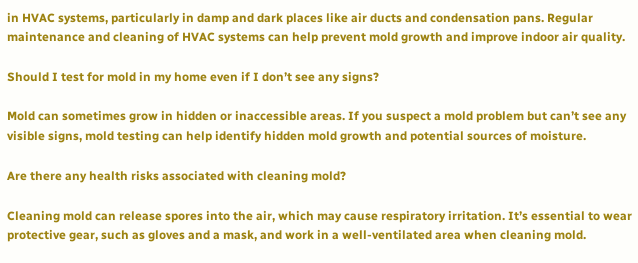in HVAC systems, particularly in damp and dark places like air ducts and condensation pans. Regular maintenance and cleaning of HVAC systems can help prevent mold growth and improve indoor air quality.

Should I test for mold in my home even if I don’t see any signs?

Mold can sometimes grow in hidden or inaccessible areas. If you suspect a mold problem but can’t see any visible signs, mold testing can help identify hidden mold growth and potential sources of moisture.

Are there any health risks associated with cleaning mold?

Cleaning mold can release spores into the air, which may cause respiratory irritation. It’s essential to wear protective gear, such as gloves and a mask, and work in a well-ventilated area when cleaning mold.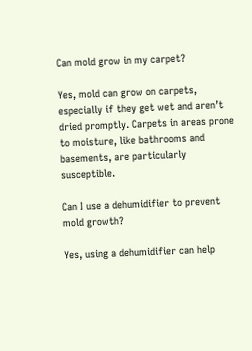Can mold grow in my carpet?

Yes, mold can grow on carpets, especially if they get wet and aren’t dried promptly. Carpets in areas prone to moisture, like bathrooms and basements, are particularly susceptible.

Can I use a dehumidifier to prevent mold growth?

Yes, using a dehumidifier can help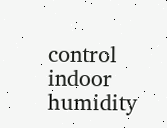control indoor humidity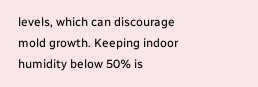levels, which can discourage mold growth. Keeping indoor humidity below 50% is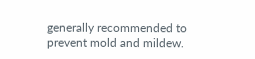generally recommended to prevent mold and mildew.